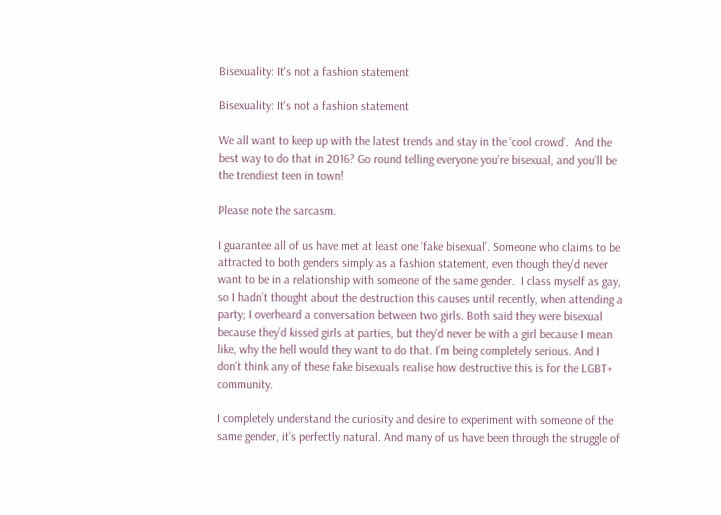Bisexuality: It's not a fashion statement

Bisexuality: It's not a fashion statement

We all want to keep up with the latest trends and stay in the ‘cool crowd’.  And the best way to do that in 2016? Go round telling everyone you’re bisexual, and you’ll be the trendiest teen in town!

Please note the sarcasm.

I guarantee all of us have met at least one ‘fake bisexual’. Someone who claims to be attracted to both genders simply as a fashion statement, even though they’d never want to be in a relationship with someone of the same gender.  I class myself as gay, so I hadn’t thought about the destruction this causes until recently, when attending a party; I overheard a conversation between two girls. Both said they were bisexual because they’d kissed girls at parties, but they’d never be with a girl because I mean like, why the hell would they want to do that. I’m being completely serious. And I don’t think any of these fake bisexuals realise how destructive this is for the LGBT+ community.

I completely understand the curiosity and desire to experiment with someone of the same gender, it’s perfectly natural. And many of us have been through the struggle of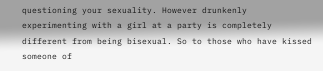questioning your sexuality. However drunkenly experimenting with a girl at a party is completely different from being bisexual. So to those who have kissed someone of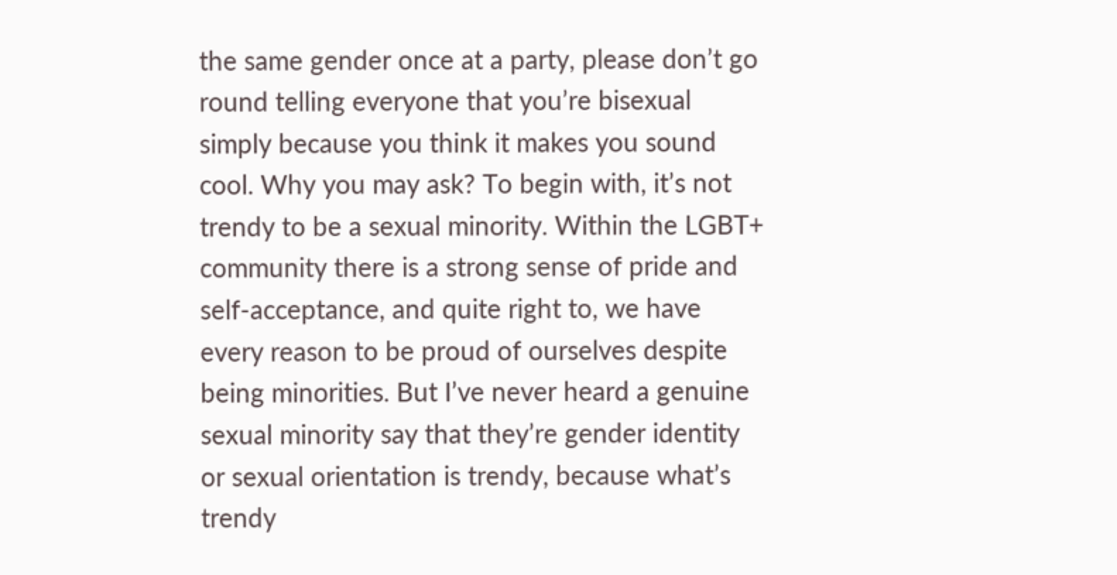the same gender once at a party, please don’t go round telling everyone that you’re bisexual simply because you think it makes you sound cool. Why you may ask? To begin with, it’s not trendy to be a sexual minority. Within the LGBT+ community there is a strong sense of pride and self-acceptance, and quite right to, we have every reason to be proud of ourselves despite being minorities. But I’ve never heard a genuine sexual minority say that they’re gender identity or sexual orientation is trendy, because what’s trendy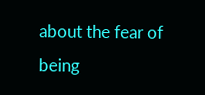about the fear of being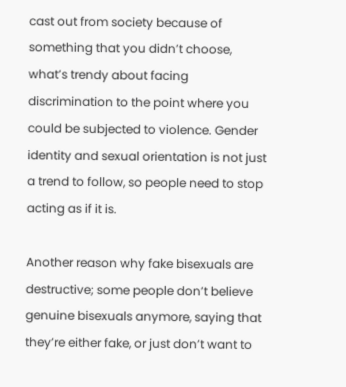cast out from society because of something that you didn’t choose, what’s trendy about facing discrimination to the point where you could be subjected to violence. Gender identity and sexual orientation is not just a trend to follow, so people need to stop acting as if it is.

Another reason why fake bisexuals are destructive; some people don’t believe genuine bisexuals anymore, saying that they’re either fake, or just don’t want to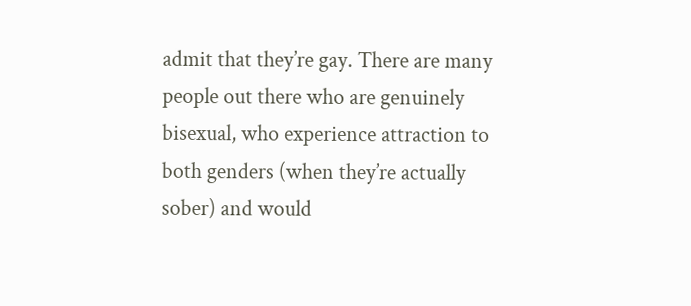admit that they’re gay. There are many people out there who are genuinely bisexual, who experience attraction to both genders (when they’re actually sober) and would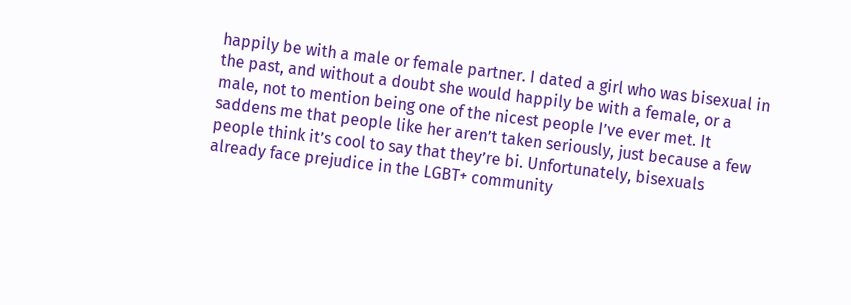happily be with a male or female partner. I dated a girl who was bisexual in the past, and without a doubt she would happily be with a female, or a male, not to mention being one of the nicest people I’ve ever met. It saddens me that people like her aren’t taken seriously, just because a few people think it’s cool to say that they’re bi. Unfortunately, bisexuals already face prejudice in the LGBT+ community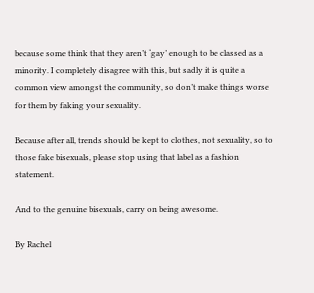because some think that they aren’t ‘gay’ enough to be classed as a minority. I completely disagree with this, but sadly it is quite a common view amongst the community, so don’t make things worse for them by faking your sexuality.

Because after all, trends should be kept to clothes, not sexuality, so to those fake bisexuals, please stop using that label as a fashion statement.

And to the genuine bisexuals, carry on being awesome.

By Rachel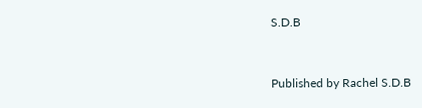S.D.B


Published by Rachel S.D.B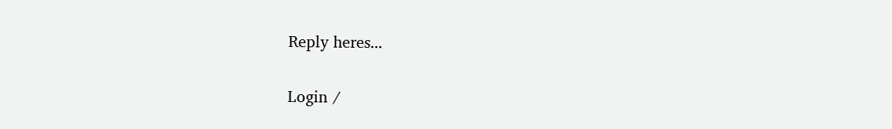Reply heres...

Login /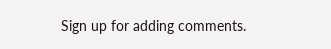Sign up for adding comments.